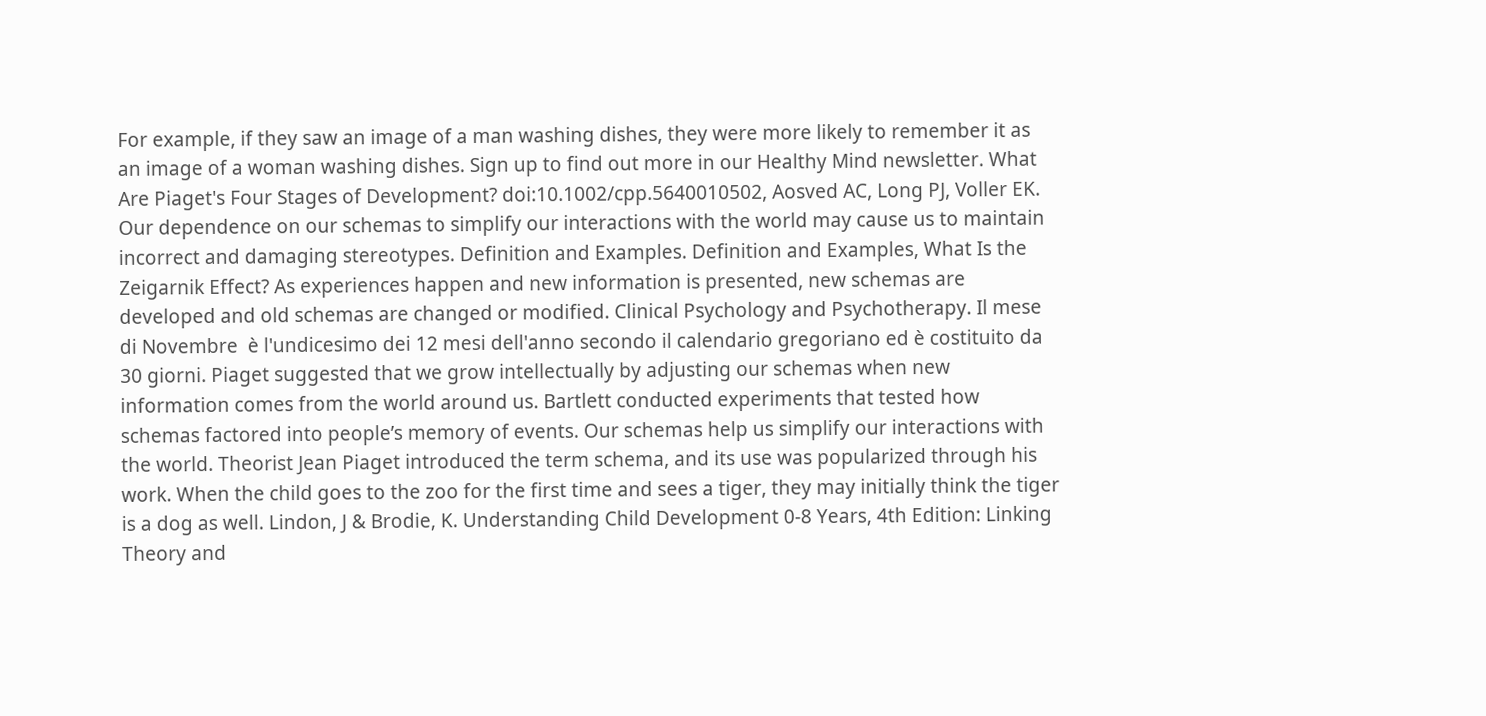For example, if they saw an image of a man washing dishes, they were more likely to remember it as an image of a woman washing dishes. Sign up to find out more in our Healthy Mind newsletter. What Are Piaget's Four Stages of Development? doi:10.1002/cpp.5640010502, Aosved AC, Long PJ, Voller EK. Our dependence on our schemas to simplify our interactions with the world may cause us to maintain incorrect and damaging stereotypes. Definition and Examples. Definition and Examples, What Is the Zeigarnik Effect? As experiences happen and new information is presented, new schemas are developed and old schemas are changed or modified. Clinical Psychology and Psychotherapy. Il mese di Novembre  è l'undicesimo dei 12 mesi dell'anno secondo il calendario gregoriano ed è costituito da 30 giorni. Piaget suggested that we grow intellectually by adjusting our schemas when new information comes from the world around us. Bartlett conducted experiments that tested how schemas factored into people’s memory of events. Our schemas help us simplify our interactions with the world. Theorist Jean Piaget introduced the term schema, and its use was popularized through his work. When the child goes to the zoo for the first time and sees a tiger, they may initially think the tiger is a dog as well. Lindon, J & Brodie, K. Understanding Child Development 0-8 Years, 4th Edition: Linking Theory and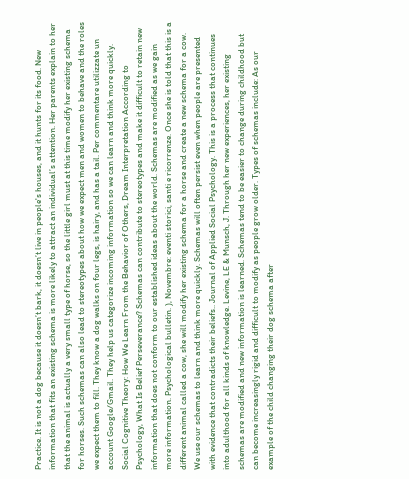Practice. It is not a dog because it doesn’t bark, it doesn’t live in people's houses, and it hunts for its food. New information that fits an existing schema is more likely to attract an individual’s attention. Her parents explain to her that the animal is actually a very small type of horse, so the little girl must at this time modify her existing schema for horses. Such schemas can also lead to stereotypes about how we expect men and women to behave and the roles we expect them to fill. They know a dog walks on four legs, is hairy, and has a tail. Per commentare utilizzate un account Google/Gmail. They help us categorize incoming information so we can learn and think more quickly. Social Cognitive Theory: How We Learn From the Behavior of Others, Dream Interpretation According to Psychology, What Is Belief Perseverance? Schemas can contribute to stereotypes and make it difficult to retain new information that does not conform to our established ideas about the world. Schemas are modified as we gain more information. Psychological bulletin. ), Novembre: eventi storici, santi e ricorrenze. Once she is told that this is a different animal called a cow, she will modify her existing schema for a horse and create a new schema for a cow. We use our schemas to learn and think more quickly. Schemas will often persist even when people are presented with evidence that contradicts their beliefs.. Journal of Applied Social Psychology. This is a process that continues into adulthood for all kinds of knowledge. Levine, LE & Munsch, J. Through her new experiences, her existing schemas are modified and new information is learned. Schemas tend to be easier to change during childhood but can become increasingly rigid and difficult to modify as people grow older. Types of schemas include: As our example of the child changing their dog schema after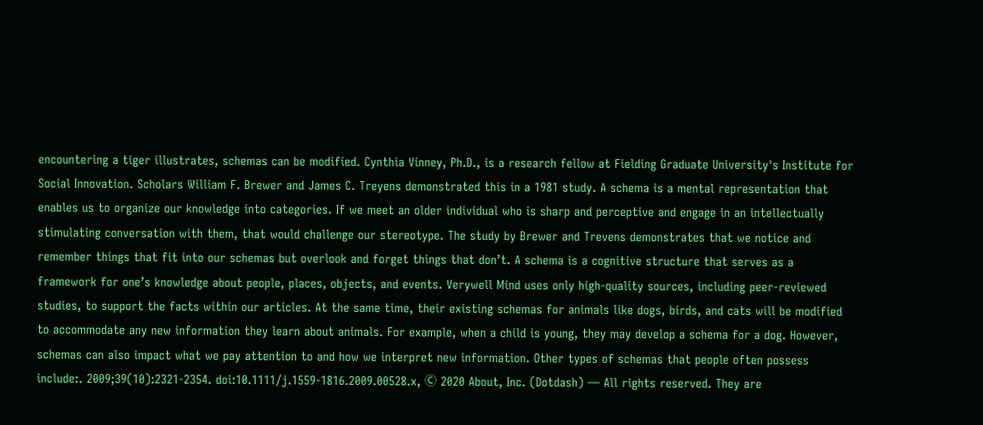encountering a tiger illustrates, schemas can be modified. Cynthia Vinney, Ph.D., is a research fellow at Fielding Graduate University's Institute for Social Innovation. Scholars William F. Brewer and James C. Treyens demonstrated this in a 1981 study. A schema is a mental representation that enables us to organize our knowledge into categories. If we meet an older individual who is sharp and perceptive and engage in an intellectually stimulating conversation with them, that would challenge our stereotype. The study by Brewer and Trevens demonstrates that we notice and remember things that fit into our schemas but overlook and forget things that don’t. A schema is a cognitive structure that serves as a framework for one’s knowledge about people, places, objects, and events. Verywell Mind uses only high-quality sources, including peer-reviewed studies, to support the facts within our articles. At the same time, their existing schemas for animals like dogs, birds, and cats will be modified to accommodate any new information they learn about animals. For example, when a child is young, they may develop a schema for a dog. However, schemas can also impact what we pay attention to and how we interpret new information. Other types of schemas that people often possess include:. 2009;39(10):2321-2354. doi:10.1111/j.1559-1816.2009.00528.x, Ⓒ 2020 About, Inc. (Dotdash) — All rights reserved. They are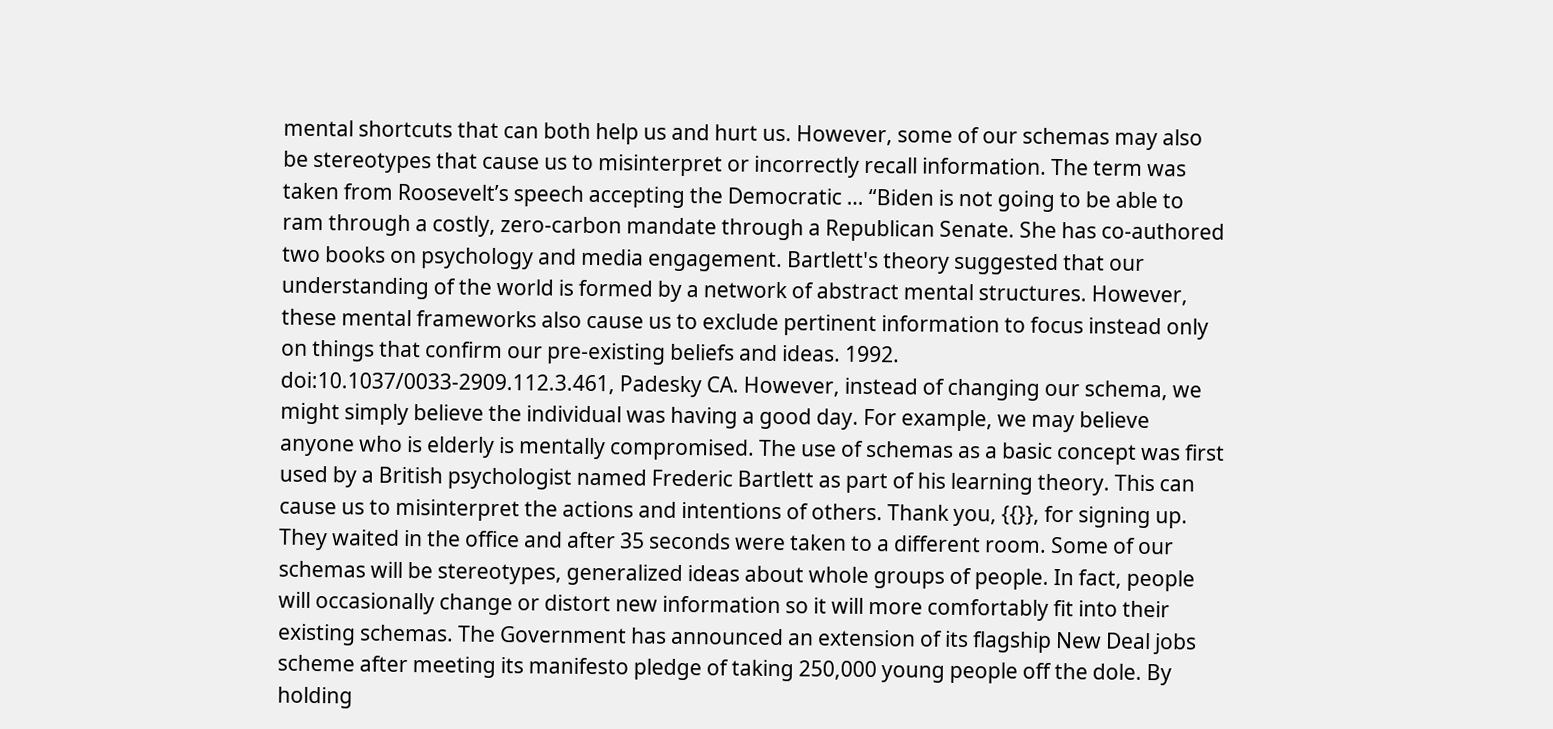mental shortcuts that can both help us and hurt us. However, some of our schemas may also be stereotypes that cause us to misinterpret or incorrectly recall information. The term was taken from Roosevelt’s speech accepting the Democratic … “Biden is not going to be able to ram through a costly, zero-carbon mandate through a Republican Senate. She has co-authored two books on psychology and media engagement. Bartlett's theory suggested that our understanding of the world is formed by a network of abstract mental structures. However, these mental frameworks also cause us to exclude pertinent information to focus instead only on things that confirm our pre-existing beliefs and ideas. 1992. doi:10.1037/0033-2909.112.3.461, Padesky CA. However, instead of changing our schema, we might simply believe the individual was having a good day. For example, we may believe anyone who is elderly is mentally compromised. The use of schemas as a basic concept was first used by a British psychologist named Frederic Bartlett as part of his learning theory. This can cause us to misinterpret the actions and intentions of others. Thank you, {{}}, for signing up. They waited in the office and after 35 seconds were taken to a different room. Some of our schemas will be stereotypes, generalized ideas about whole groups of people. In fact, people will occasionally change or distort new information so it will more comfortably fit into their existing schemas. The Government has announced an extension of its flagship New Deal jobs scheme after meeting its manifesto pledge of taking 250,000 young people off the dole. By holding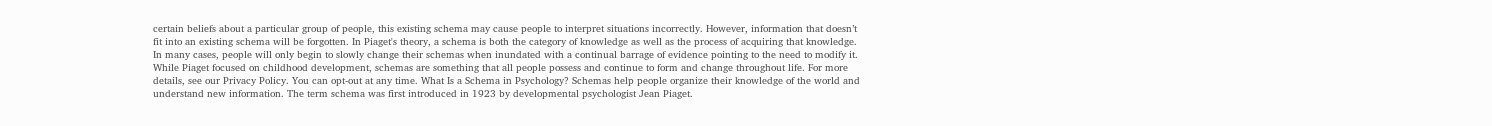certain beliefs about a particular group of people, this existing schema may cause people to interpret situations incorrectly. However, information that doesn’t fit into an existing schema will be forgotten. In Piaget's theory, a schema is both the category of knowledge as well as the process of acquiring that knowledge. In many cases, people will only begin to slowly change their schemas when inundated with a continual barrage of evidence pointing to the need to modify it. While Piaget focused on childhood development, schemas are something that all people possess and continue to form and change throughout life. For more details, see our Privacy Policy. You can opt-out at any time. What Is a Schema in Psychology? Schemas help people organize their knowledge of the world and understand new information. The term schema was first introduced in 1923 by developmental psychologist Jean Piaget.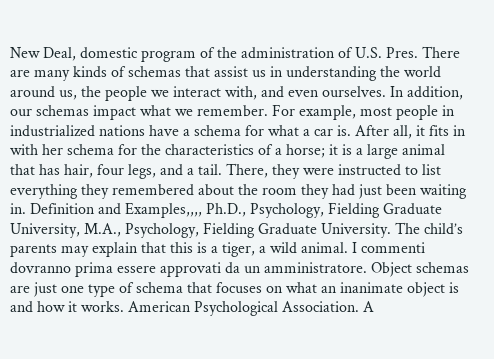New Deal, domestic program of the administration of U.S. Pres. There are many kinds of schemas that assist us in understanding the world around us, the people we interact with, and even ourselves. In addition, our schemas impact what we remember. For example, most people in industrialized nations have a schema for what a car is. After all, it fits in with her schema for the characteristics of a horse; it is a large animal that has hair, four legs, and a tail. There, they were instructed to list everything they remembered about the room they had just been waiting in. Definition and Examples,,,, Ph.D., Psychology, Fielding Graduate University, M.A., Psychology, Fielding Graduate University. The child’s parents may explain that this is a tiger, a wild animal. I commenti dovranno prima essere approvati da un amministratore. Object schemas are just one type of schema that focuses on what an inanimate object is and how it works. American Psychological Association. A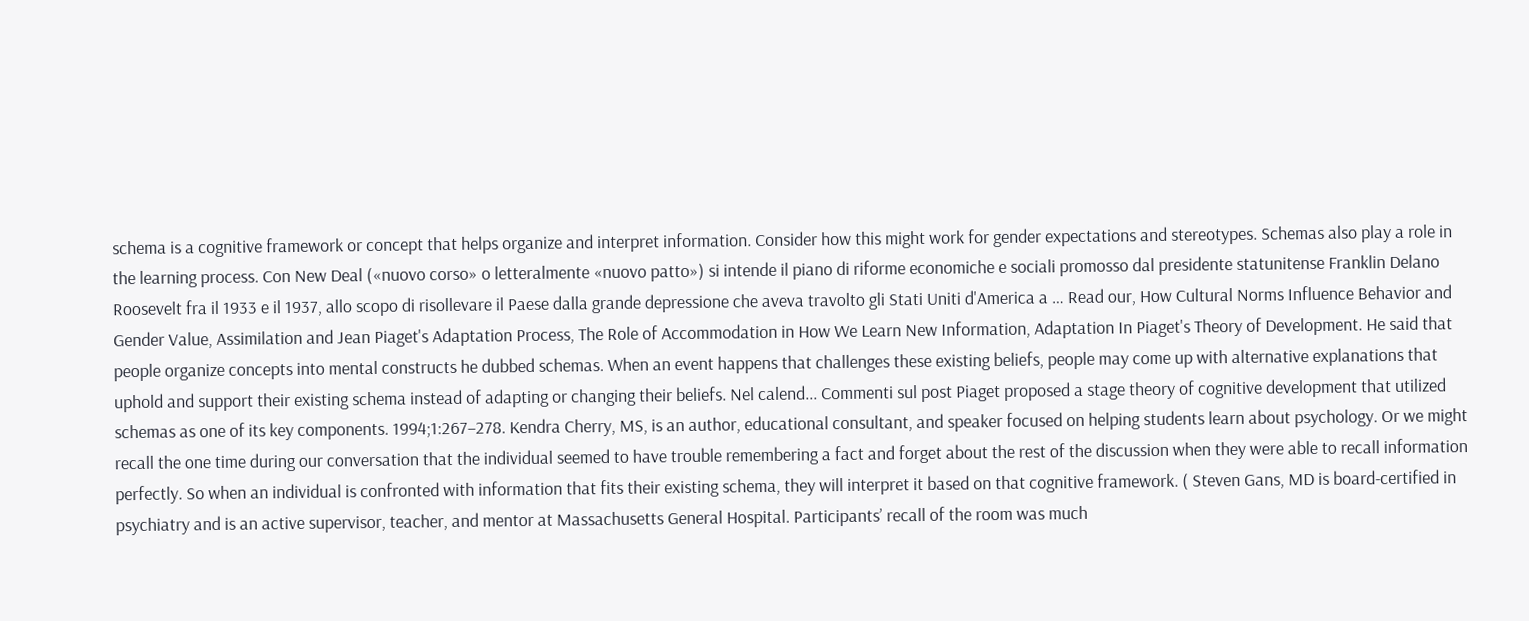schema is a cognitive framework or concept that helps organize and interpret information. Consider how this might work for gender expectations and stereotypes. Schemas also play a role in the learning process. Con New Deal («nuovo corso» o letteralmente «nuovo patto») si intende il piano di riforme economiche e sociali promosso dal presidente statunitense Franklin Delano Roosevelt fra il 1933 e il 1937, allo scopo di risollevare il Paese dalla grande depressione che aveva travolto gli Stati Uniti d'America a … Read our, How Cultural Norms Influence Behavior and Gender Value, Assimilation and Jean Piaget's Adaptation Process, The Role of Accommodation in How We Learn New Information, Adaptation In Piaget's Theory of Development. He said that people organize concepts into mental constructs he dubbed schemas. When an event happens that challenges these existing beliefs, people may come up with alternative explanations that uphold and support their existing schema instead of adapting or changing their beliefs. Nel calend... Commenti sul post Piaget proposed a stage theory of cognitive development that utilized schemas as one of its key components. 1994;1:267–278. Kendra Cherry, MS, is an author, educational consultant, and speaker focused on helping students learn about psychology. Or we might recall the one time during our conversation that the individual seemed to have trouble remembering a fact and forget about the rest of the discussion when they were able to recall information perfectly. So when an individual is confronted with information that fits their existing schema, they will interpret it based on that cognitive framework. ( Steven Gans, MD is board-certified in psychiatry and is an active supervisor, teacher, and mentor at Massachusetts General Hospital. Participants’ recall of the room was much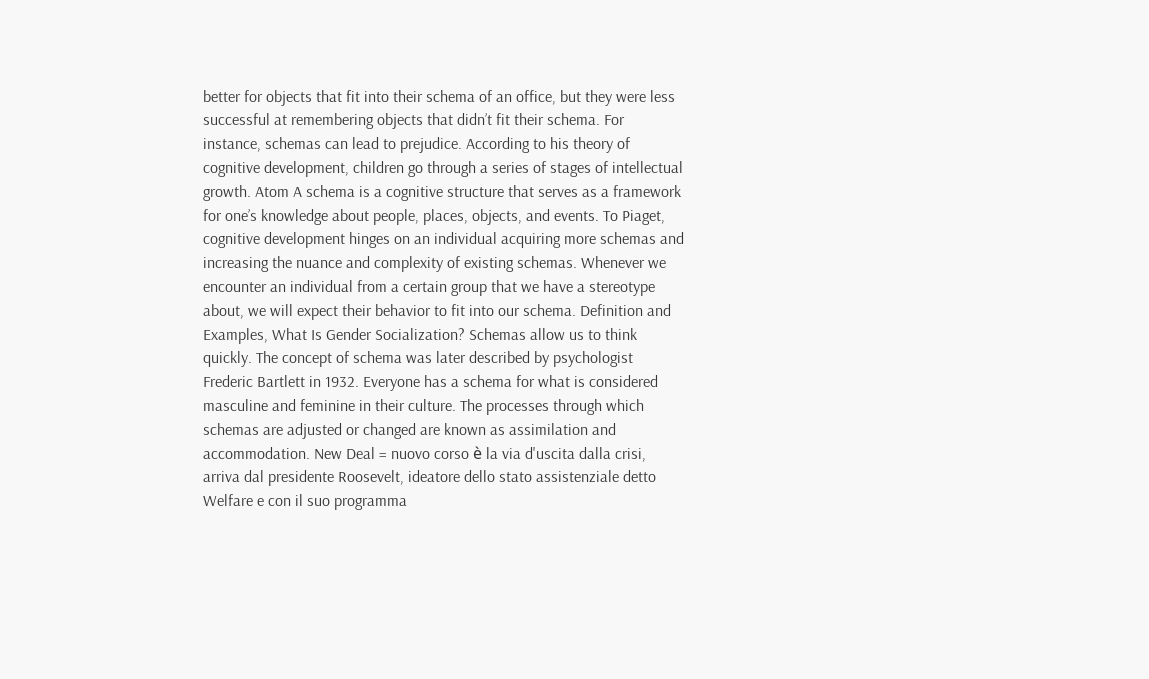better for objects that fit into their schema of an office, but they were less successful at remembering objects that didn’t fit their schema. For instance, schemas can lead to prejudice. According to his theory of cognitive development, children go through a series of stages of intellectual growth. Atom A schema is a cognitive structure that serves as a framework for one’s knowledge about people, places, objects, and events. To Piaget, cognitive development hinges on an individual acquiring more schemas and increasing the nuance and complexity of existing schemas. Whenever we encounter an individual from a certain group that we have a stereotype about, we will expect their behavior to fit into our schema. Definition and Examples, What Is Gender Socialization? Schemas allow us to think quickly. The concept of schema was later described by psychologist Frederic Bartlett in 1932. Everyone has a schema for what is considered masculine and feminine in their culture. The processes through which schemas are adjusted or changed are known as assimilation and accommodation. New Deal = nuovo corso è la via d'uscita dalla crisi, arriva dal presidente Roosevelt, ideatore dello stato assistenziale detto Welfare e con il suo programma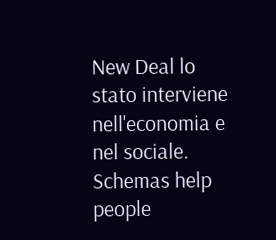New Deal lo stato interviene nell'economia e nel sociale. Schemas help people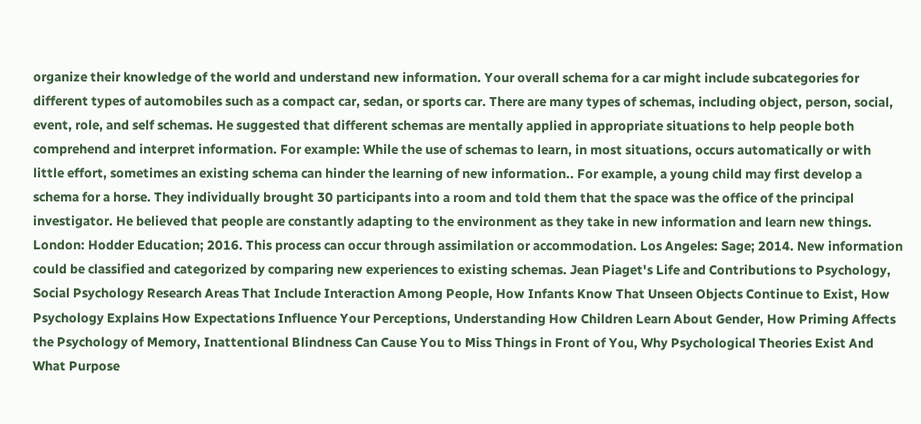organize their knowledge of the world and understand new information. Your overall schema for a car might include subcategories for different types of automobiles such as a compact car, sedan, or sports car. There are many types of schemas, including object, person, social, event, role, and self schemas. He suggested that different schemas are mentally applied in appropriate situations to help people both comprehend and interpret information. For example: While the use of schemas to learn, in most situations, occurs automatically or with little effort, sometimes an existing schema can hinder the learning of new information.. For example, a young child may first develop a schema for a horse. They individually brought 30 participants into a room and told them that the space was the office of the principal investigator. He believed that people are constantly adapting to the environment as they take in new information and learn new things. London: Hodder Education; 2016. This process can occur through assimilation or accommodation. Los Angeles: Sage; 2014. New information could be classified and categorized by comparing new experiences to existing schemas. Jean Piaget's Life and Contributions to Psychology, Social Psychology Research Areas That Include Interaction Among People, How Infants Know That Unseen Objects Continue to Exist, How Psychology Explains How Expectations Influence Your Perceptions, Understanding How Children Learn About Gender, How Priming Affects the Psychology of Memory, Inattentional Blindness Can Cause You to Miss Things in Front of You, Why Psychological Theories Exist And What Purpose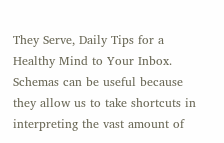They Serve, Daily Tips for a Healthy Mind to Your Inbox. Schemas can be useful because they allow us to take shortcuts in interpreting the vast amount of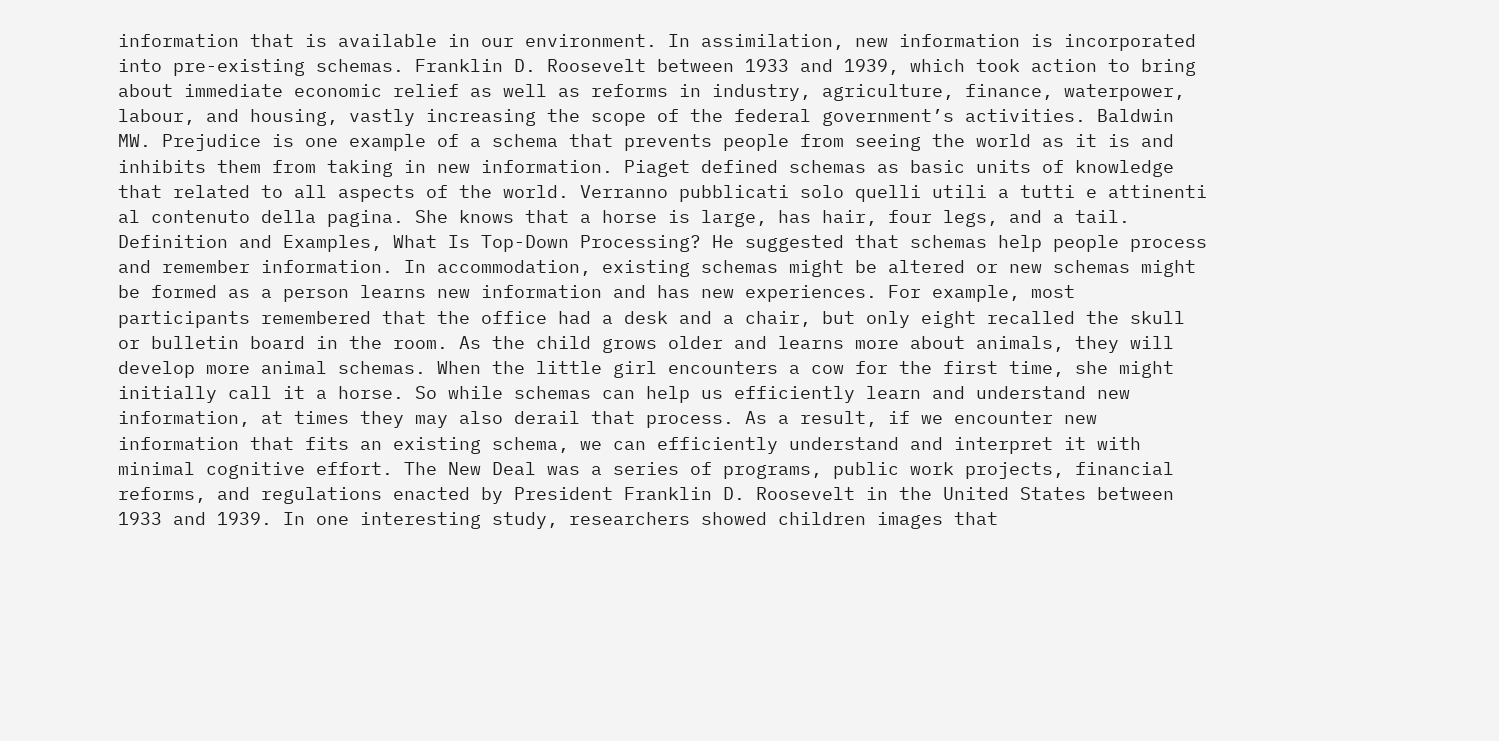information that is available in our environment. In assimilation, new information is incorporated into pre-existing schemas. Franklin D. Roosevelt between 1933 and 1939, which took action to bring about immediate economic relief as well as reforms in industry, agriculture, finance, waterpower, labour, and housing, vastly increasing the scope of the federal government’s activities. Baldwin MW. Prejudice is one example of a schema that prevents people from seeing the world as it is and inhibits them from taking in new information. Piaget defined schemas as basic units of knowledge that related to all aspects of the world. Verranno pubblicati solo quelli utili a tutti e attinenti al contenuto della pagina. She knows that a horse is large, has hair, four legs, and a tail. Definition and Examples, What Is Top-Down Processing? He suggested that schemas help people process and remember information. In accommodation, existing schemas might be altered or new schemas might be formed as a person learns new information and has new experiences. For example, most participants remembered that the office had a desk and a chair, but only eight recalled the skull or bulletin board in the room. As the child grows older and learns more about animals, they will develop more animal schemas. When the little girl encounters a cow for the first time, she might initially call it a horse. So while schemas can help us efficiently learn and understand new information, at times they may also derail that process. As a result, if we encounter new information that fits an existing schema, we can efficiently understand and interpret it with minimal cognitive effort. The New Deal was a series of programs, public work projects, financial reforms, and regulations enacted by President Franklin D. Roosevelt in the United States between 1933 and 1939. In one interesting study, researchers showed children images that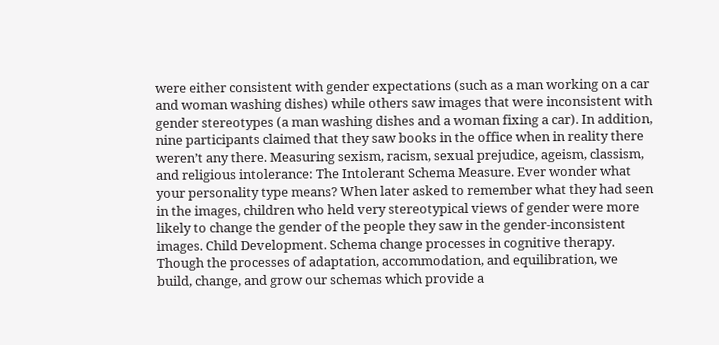were either consistent with gender expectations (such as a man working on a car and woman washing dishes) while others saw images that were inconsistent with gender stereotypes (a man washing dishes and a woman fixing a car). In addition, nine participants claimed that they saw books in the office when in reality there weren’t any there. Measuring sexism, racism, sexual prejudice, ageism, classism, and religious intolerance: The Intolerant Schema Measure. Ever wonder what your personality type means? When later asked to remember what they had seen in the images, children who held very stereotypical views of gender were more likely to change the gender of the people they saw in the gender-inconsistent images. Child Development. Schema change processes in cognitive therapy. Though the processes of adaptation, accommodation, and equilibration, we build, change, and grow our schemas which provide a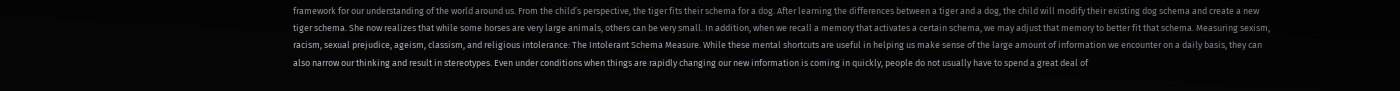framework for our understanding of the world around us. From the child’s perspective, the tiger fits their schema for a dog. After learning the differences between a tiger and a dog, the child will modify their existing dog schema and create a new tiger schema. She now realizes that while some horses are very large animals, others can be very small. In addition, when we recall a memory that activates a certain schema, we may adjust that memory to better fit that schema. Measuring sexism, racism, sexual prejudice, ageism, classism, and religious intolerance: The Intolerant Schema Measure. While these mental shortcuts are useful in helping us make sense of the large amount of information we encounter on a daily basis, they can also narrow our thinking and result in stereotypes. Even under conditions when things are rapidly changing our new information is coming in quickly, people do not usually have to spend a great deal of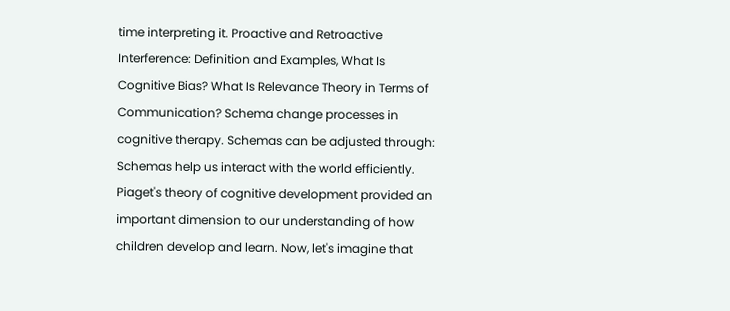time interpreting it. Proactive and Retroactive Interference: Definition and Examples, What Is Cognitive Bias? What Is Relevance Theory in Terms of Communication? Schema change processes in cognitive therapy. Schemas can be adjusted through: Schemas help us interact with the world efficiently. Piaget's theory of cognitive development provided an important dimension to our understanding of how children develop and learn. Now, let's imagine that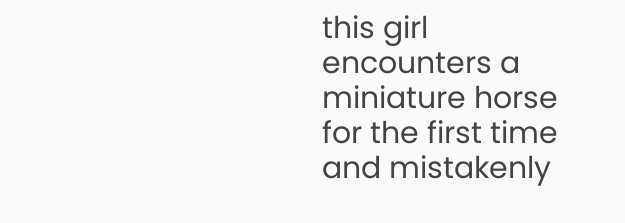this girl encounters a miniature horse for the first time and mistakenly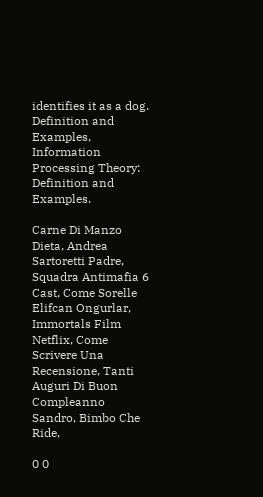identifies it as a dog. Definition and Examples, Information Processing Theory: Definition and Examples.

Carne Di Manzo Dieta, Andrea Sartoretti Padre, Squadra Antimafia 6 Cast, Come Sorelle Elifcan Ongurlar, Immortals Film Netflix, Come Scrivere Una Recensione, Tanti Auguri Di Buon Compleanno Sandro, Bimbo Che Ride,

0 0